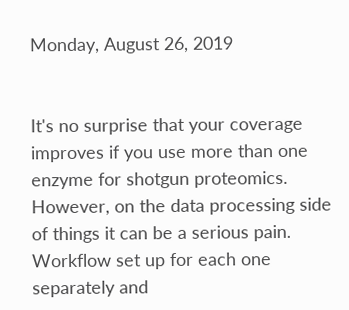Monday, August 26, 2019


It's no surprise that your coverage improves if you use more than one enzyme for shotgun proteomics. However, on the data processing side of things it can be a serious pain. Workflow set up for each one separately and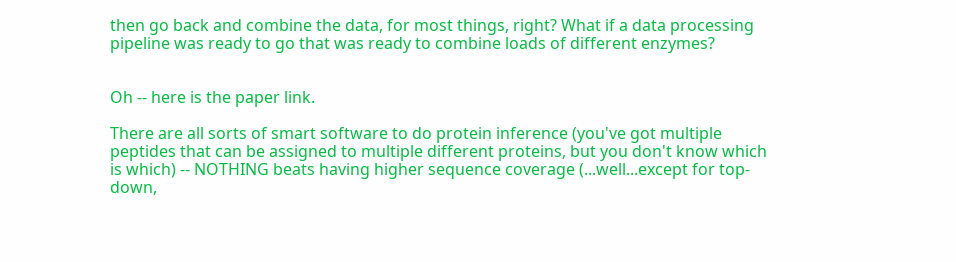then go back and combine the data, for most things, right? What if a data processing pipeline was ready to go that was ready to combine loads of different enzymes?


Oh -- here is the paper link.

There are all sorts of smart software to do protein inference (you've got multiple peptides that can be assigned to multiple different proteins, but you don't know which is which) -- NOTHING beats having higher sequence coverage (...well...except for top-down,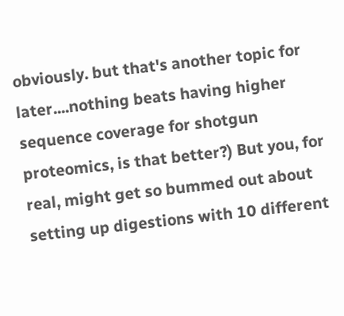obviously. but that's another topic for later....nothing beats having higher sequence coverage for shotgun proteomics, is that better?) But you, for real, might get so bummed out about setting up digestions with 10 different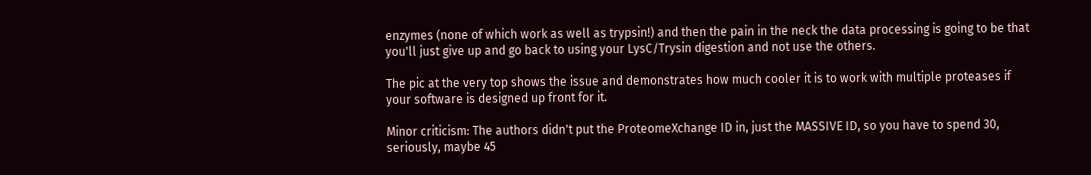enzymes (none of which work as well as trypsin!) and then the pain in the neck the data processing is going to be that you'll just give up and go back to using your LysC/Trysin digestion and not use the others.

The pic at the very top shows the issue and demonstrates how much cooler it is to work with multiple proteases if your software is designed up front for it.

Minor criticism: The authors didn't put the ProteomeXchange ID in, just the MASSIVE ID, so you have to spend 30, seriously, maybe 45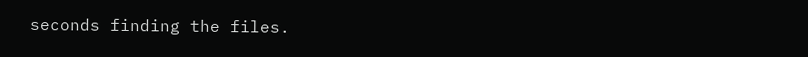seconds finding the files.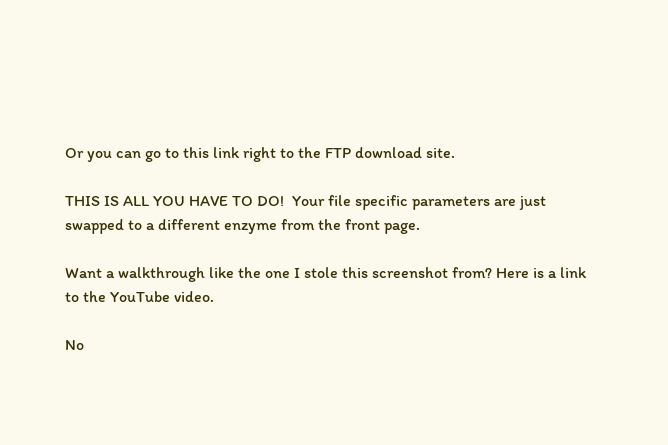Or you can go to this link right to the FTP download site.

THIS IS ALL YOU HAVE TO DO!  Your file specific parameters are just swapped to a different enzyme from the front page.

Want a walkthrough like the one I stole this screenshot from? Here is a link to the YouTube video.

No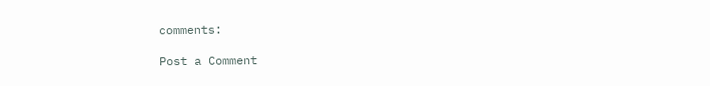comments:

Post a Comment